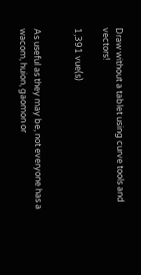Draw without a tablet using curve tools and vectors!

1,391 vue(s)


As useful as they may be, not everyone has a wacom, huion, gaomon or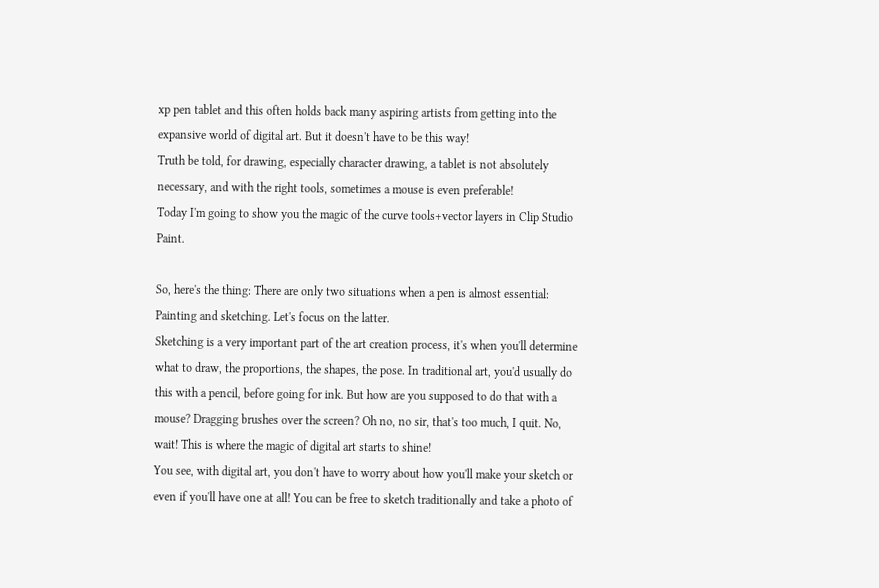xp pen tablet and this often holds back many aspiring artists from getting into the expansive world of digital art. But it doesn't have to be this way!
Truth be told, for drawing, especially character drawing, a tablet is not absolutely necessary, and with the right tools, sometimes a mouse is even preferable!
Today I'm going to show you the magic of the curve tools+vector layers in Clip Studio Paint.

So, here's the thing: There are only two situations when a pen is almost essential: Painting and sketching. Let's focus on the latter.
Sketching is a very important part of the art creation process, it's when you'll determine what to draw, the proportions, the shapes, the pose. In traditional art, you'd usually do this with a pencil, before going for ink. But how are you supposed to do that with a mouse? Dragging brushes over the screen? Oh no, no sir, that's too much, I quit. No, wait! This is where the magic of digital art starts to shine!
You see, with digital art, you don't have to worry about how you'll make your sketch or even if you'll have one at all! You can be free to sketch traditionally and take a photo of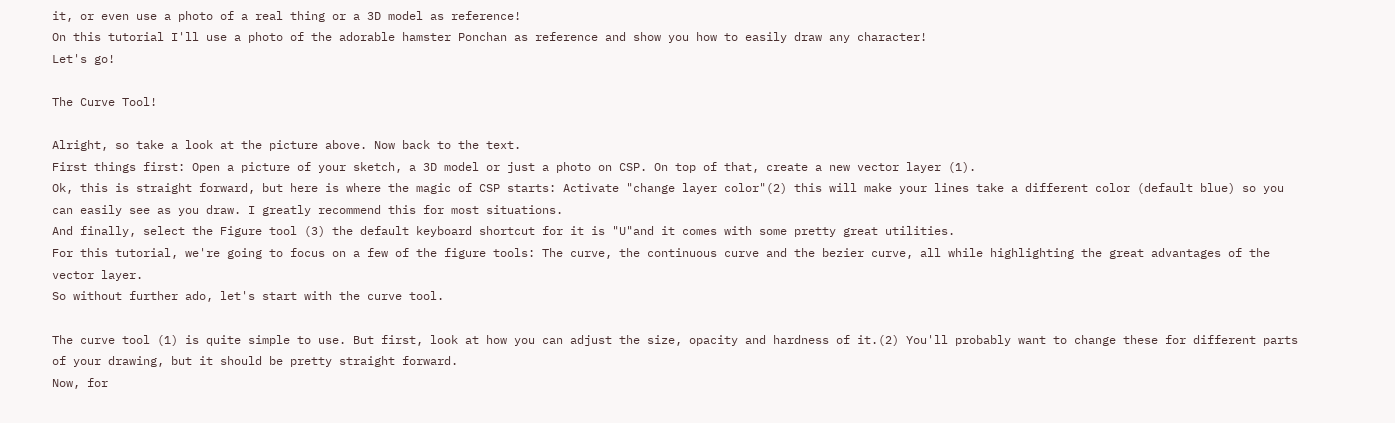it, or even use a photo of a real thing or a 3D model as reference!
On this tutorial I'll use a photo of the adorable hamster Ponchan as reference and show you how to easily draw any character!
Let's go!

The Curve Tool!

Alright, so take a look at the picture above. Now back to the text.
First things first: Open a picture of your sketch, a 3D model or just a photo on CSP. On top of that, create a new vector layer (1).
Ok, this is straight forward, but here is where the magic of CSP starts: Activate "change layer color"(2) this will make your lines take a different color (default blue) so you can easily see as you draw. I greatly recommend this for most situations.
And finally, select the Figure tool (3) the default keyboard shortcut for it is "U"and it comes with some pretty great utilities.
For this tutorial, we're going to focus on a few of the figure tools: The curve, the continuous curve and the bezier curve, all while highlighting the great advantages of the vector layer.
So without further ado, let's start with the curve tool.

The curve tool (1) is quite simple to use. But first, look at how you can adjust the size, opacity and hardness of it.(2) You'll probably want to change these for different parts of your drawing, but it should be pretty straight forward.
Now, for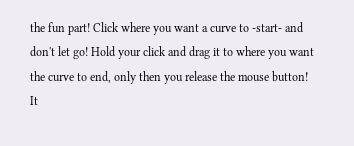the fun part! Click where you want a curve to -start- and don't let go! Hold your click and drag it to where you want the curve to end, only then you release the mouse button! It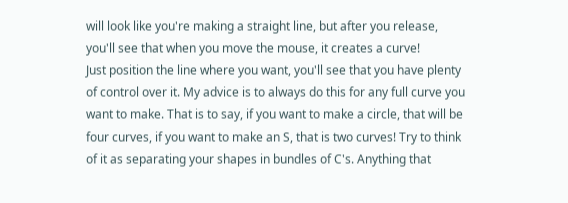will look like you're making a straight line, but after you release, you'll see that when you move the mouse, it creates a curve!
Just position the line where you want, you'll see that you have plenty of control over it. My advice is to always do this for any full curve you want to make. That is to say, if you want to make a circle, that will be four curves, if you want to make an S, that is two curves! Try to think of it as separating your shapes in bundles of C's. Anything that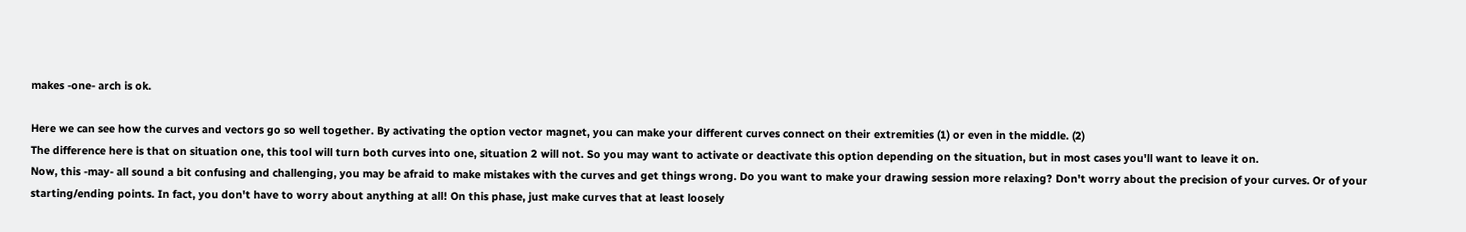makes -one- arch is ok.

Here we can see how the curves and vectors go so well together. By activating the option vector magnet, you can make your different curves connect on their extremities (1) or even in the middle. (2)
The difference here is that on situation one, this tool will turn both curves into one, situation 2 will not. So you may want to activate or deactivate this option depending on the situation, but in most cases you'll want to leave it on.
Now, this -may- all sound a bit confusing and challenging, you may be afraid to make mistakes with the curves and get things wrong. Do you want to make your drawing session more relaxing? Don't worry about the precision of your curves. Or of your starting/ending points. In fact, you don't have to worry about anything at all! On this phase, just make curves that at least loosely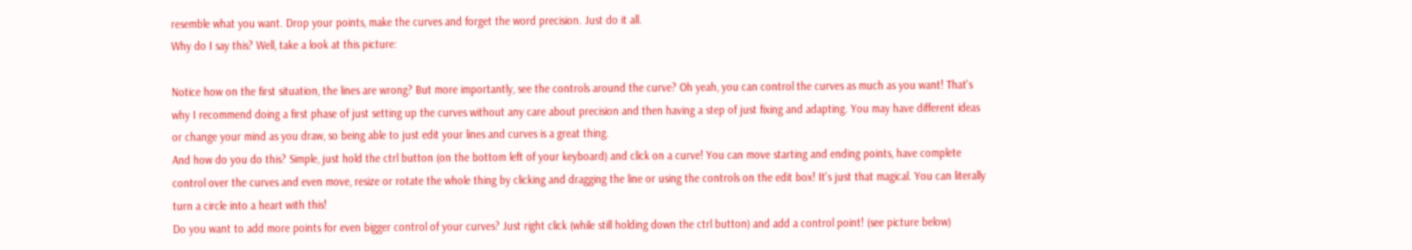resemble what you want. Drop your points, make the curves and forget the word precision. Just do it all.
Why do I say this? Well, take a look at this picture:

Notice how on the first situation, the lines are wrong? But more importantly, see the controls around the curve? Oh yeah, you can control the curves as much as you want! That's why I recommend doing a first phase of just setting up the curves without any care about precision and then having a step of just fixing and adapting. You may have different ideas or change your mind as you draw, so being able to just edit your lines and curves is a great thing.
And how do you do this? Simple, just hold the ctrl button (on the bottom left of your keyboard) and click on a curve! You can move starting and ending points, have complete control over the curves and even move, resize or rotate the whole thing by clicking and dragging the line or using the controls on the edit box! It's just that magical. You can literally turn a circle into a heart with this!
Do you want to add more points for even bigger control of your curves? Just right click (while still holding down the ctrl button) and add a control point! (see picture below)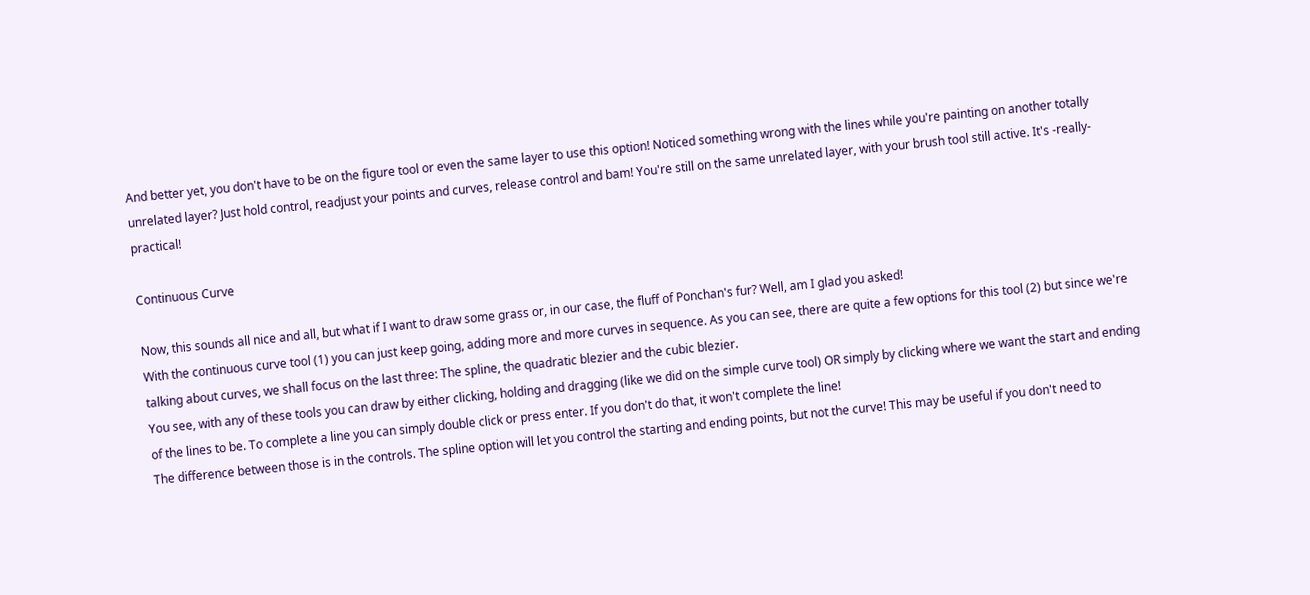And better yet, you don't have to be on the figure tool or even the same layer to use this option! Noticed something wrong with the lines while you're painting on another totally unrelated layer? Just hold control, readjust your points and curves, release control and bam! You're still on the same unrelated layer, with your brush tool still active. It's -really- practical!

Continuous Curve

Now, this sounds all nice and all, but what if I want to draw some grass or, in our case, the fluff of Ponchan's fur? Well, am I glad you asked!
With the continuous curve tool (1) you can just keep going, adding more and more curves in sequence. As you can see, there are quite a few options for this tool (2) but since we're talking about curves, we shall focus on the last three: The spline, the quadratic blezier and the cubic blezier.
You see, with any of these tools you can draw by either clicking, holding and dragging (like we did on the simple curve tool) OR simply by clicking where we want the start and ending of the lines to be. To complete a line you can simply double click or press enter. If you don't do that, it won't complete the line!
The difference between those is in the controls. The spline option will let you control the starting and ending points, but not the curve! This may be useful if you don't need to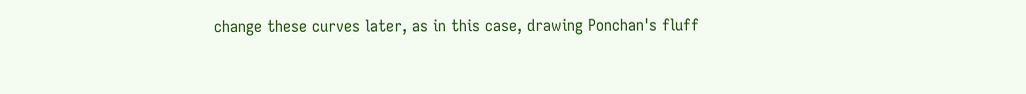change these curves later, as in this case, drawing Ponchan's fluff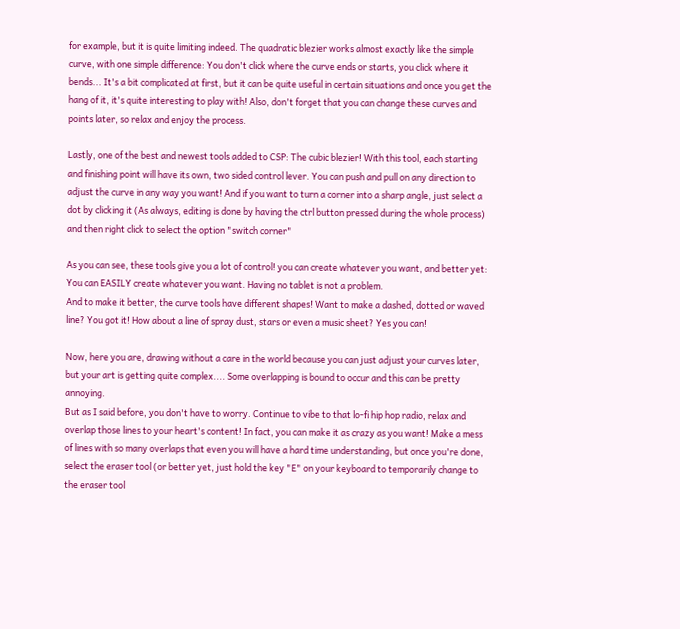for example, but it is quite limiting indeed. The quadratic blezier works almost exactly like the simple curve, with one simple difference: You don't click where the curve ends or starts, you click where it bends... It's a bit complicated at first, but it can be quite useful in certain situations and once you get the hang of it, it's quite interesting to play with! Also, don't forget that you can change these curves and points later, so relax and enjoy the process.

Lastly, one of the best and newest tools added to CSP: The cubic blezier! With this tool, each starting and finishing point will have its own, two sided control lever. You can push and pull on any direction to adjust the curve in any way you want! And if you want to turn a corner into a sharp angle, just select a dot by clicking it (As always, editing is done by having the ctrl button pressed during the whole process) and then right click to select the option "switch corner"

As you can see, these tools give you a lot of control! you can create whatever you want, and better yet: You can EASILY create whatever you want. Having no tablet is not a problem.
And to make it better, the curve tools have different shapes! Want to make a dashed, dotted or waved line? You got it! How about a line of spray dust, stars or even a music sheet? Yes you can!

Now, here you are, drawing without a care in the world because you can just adjust your curves later, but your art is getting quite complex.... Some overlapping is bound to occur and this can be pretty annoying.
But as I said before, you don't have to worry. Continue to vibe to that lo-fi hip hop radio, relax and overlap those lines to your heart's content! In fact, you can make it as crazy as you want! Make a mess of lines with so many overlaps that even you will have a hard time understanding, but once you're done, select the eraser tool (or better yet, just hold the key "E" on your keyboard to temporarily change to the eraser tool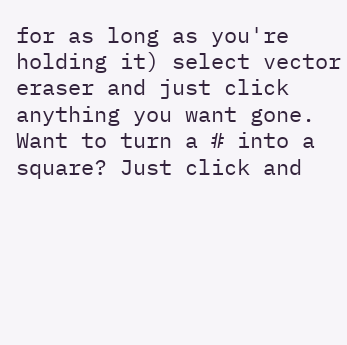for as long as you're holding it) select vector eraser and just click anything you want gone. Want to turn a # into a square? Just click and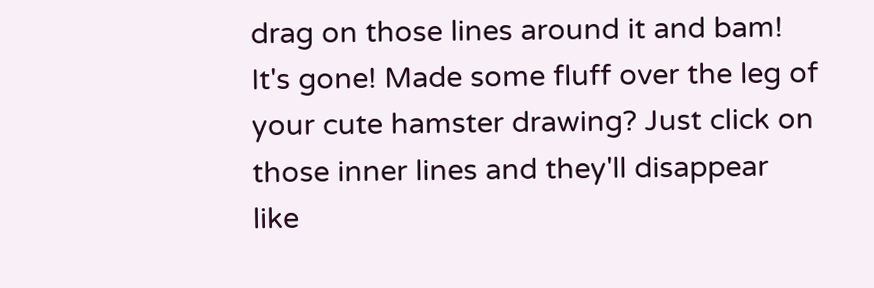drag on those lines around it and bam! It's gone! Made some fluff over the leg of your cute hamster drawing? Just click on those inner lines and they'll disappear like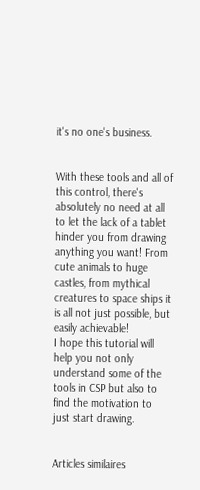it's no one's business.


With these tools and all of this control, there's absolutely no need at all to let the lack of a tablet hinder you from drawing anything you want! From cute animals to huge castles, from mythical creatures to space ships it is all not just possible, but easily achievable!
I hope this tutorial will help you not only understand some of the tools in CSP but also to find the motivation to just start drawing.


Articles similaires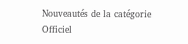Nouveautés de la catégorie Officiel